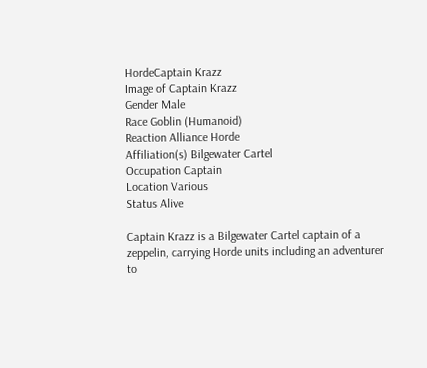HordeCaptain Krazz
Image of Captain Krazz
Gender Male
Race Goblin (Humanoid)
Reaction Alliance Horde
Affiliation(s) Bilgewater Cartel
Occupation Captain
Location Various
Status Alive

Captain Krazz is a Bilgewater Cartel captain of a zeppelin, carrying Horde units including an adventurer to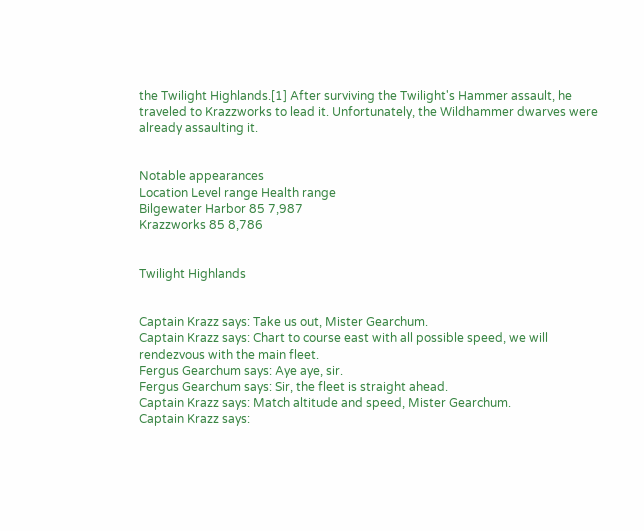the Twilight Highlands.[1] After surviving the Twilight's Hammer assault, he traveled to Krazzworks to lead it. Unfortunately, the Wildhammer dwarves were already assaulting it.


Notable appearances
Location Level range Health range
Bilgewater Harbor 85 7,987
Krazzworks 85 8,786


Twilight Highlands


Captain Krazz says: Take us out, Mister Gearchum.
Captain Krazz says: Chart to course east with all possible speed, we will rendezvous with the main fleet.
Fergus Gearchum says: Aye aye, sir.
Fergus Gearchum says: Sir, the fleet is straight ahead.
Captain Krazz says: Match altitude and speed, Mister Gearchum.
Captain Krazz says: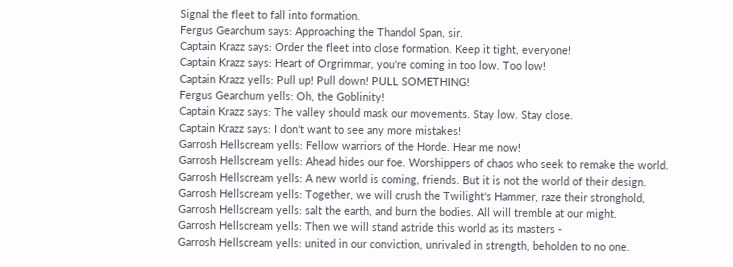Signal the fleet to fall into formation.
Fergus Gearchum says: Approaching the Thandol Span, sir.
Captain Krazz says: Order the fleet into close formation. Keep it tight, everyone!
Captain Krazz says: Heart of Orgrimmar, you're coming in too low. Too low!
Captain Krazz yells: Pull up! Pull down! PULL SOMETHING!
Fergus Gearchum yells: Oh, the Goblinity!
Captain Krazz says: The valley should mask our movements. Stay low. Stay close.
Captain Krazz says: I don't want to see any more mistakes!
Garrosh Hellscream yells: Fellow warriors of the Horde. Hear me now!
Garrosh Hellscream yells: Ahead hides our foe. Worshippers of chaos who seek to remake the world.
Garrosh Hellscream yells: A new world is coming, friends. But it is not the world of their design.
Garrosh Hellscream yells: Together, we will crush the Twilight's Hammer, raze their stronghold,
Garrosh Hellscream yells: salt the earth, and burn the bodies. All will tremble at our might.
Garrosh Hellscream yells: Then we will stand astride this world as its masters -
Garrosh Hellscream yells: united in our conviction, unrivaled in strength, beholden to no one.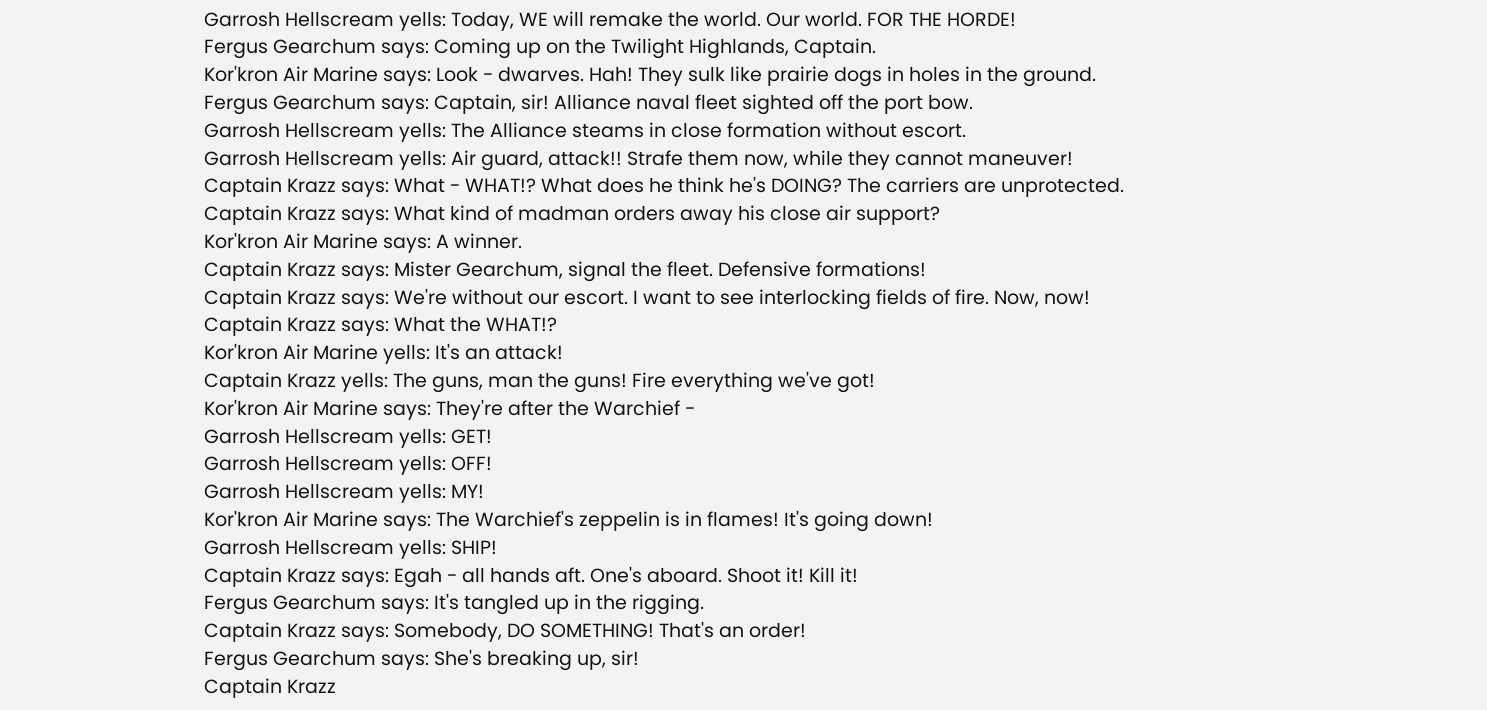Garrosh Hellscream yells: Today, WE will remake the world. Our world. FOR THE HORDE!
Fergus Gearchum says: Coming up on the Twilight Highlands, Captain.
Kor'kron Air Marine says: Look - dwarves. Hah! They sulk like prairie dogs in holes in the ground.
Fergus Gearchum says: Captain, sir! Alliance naval fleet sighted off the port bow.
Garrosh Hellscream yells: The Alliance steams in close formation without escort.
Garrosh Hellscream yells: Air guard, attack!! Strafe them now, while they cannot maneuver!
Captain Krazz says: What - WHAT!? What does he think he's DOING? The carriers are unprotected.
Captain Krazz says: What kind of madman orders away his close air support?
Kor'kron Air Marine says: A winner.
Captain Krazz says: Mister Gearchum, signal the fleet. Defensive formations!
Captain Krazz says: We're without our escort. I want to see interlocking fields of fire. Now, now!
Captain Krazz says: What the WHAT!?
Kor'kron Air Marine yells: It's an attack!
Captain Krazz yells: The guns, man the guns! Fire everything we've got!
Kor'kron Air Marine says: They're after the Warchief -
Garrosh Hellscream yells: GET!
Garrosh Hellscream yells: OFF!
Garrosh Hellscream yells: MY!
Kor'kron Air Marine says: The Warchief's zeppelin is in flames! It's going down!
Garrosh Hellscream yells: SHIP!
Captain Krazz says: Egah - all hands aft. One's aboard. Shoot it! Kill it!
Fergus Gearchum says: It's tangled up in the rigging.
Captain Krazz says: Somebody, DO SOMETHING! That's an order!
Fergus Gearchum says: She's breaking up, sir!
Captain Krazz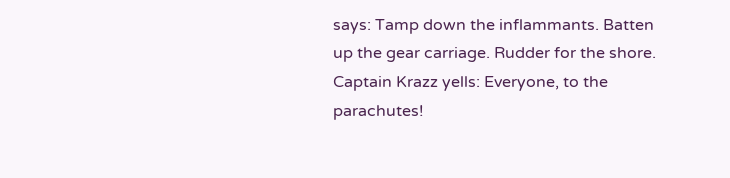says: Tamp down the inflammants. Batten up the gear carriage. Rudder for the shore.
Captain Krazz yells: Everyone, to the parachutes!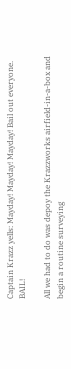Captain Krazz yells: Mayday! Mayday! Mayday! Bail out everyone. BAIL!

All we had to do was depoy the Krazzworks airfield-in-a-box and begin a routine surveying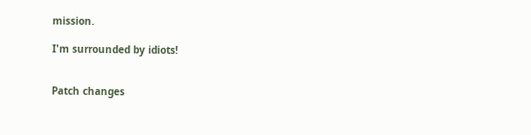mission.

I'm surrounded by idiots!


Patch changes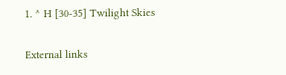1. ^ H [30-35] Twilight Skies

External links